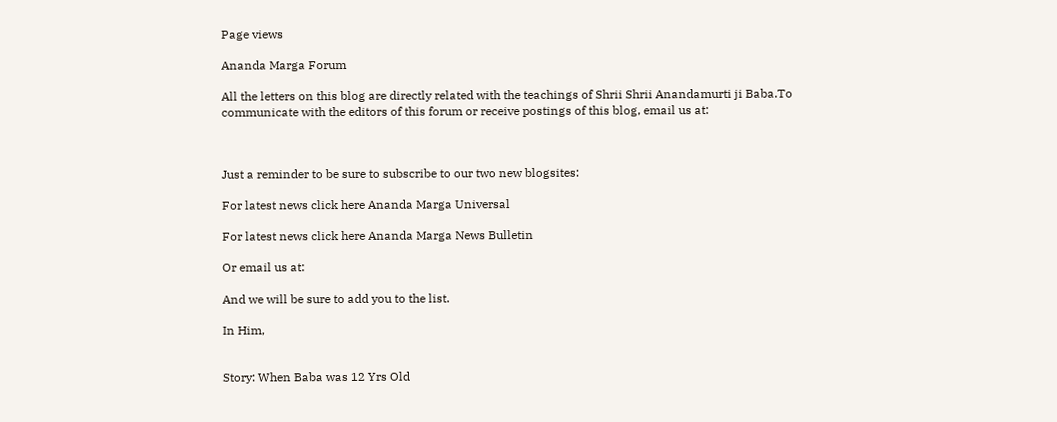Page views

Ananda Marga Forum

All the letters on this blog are directly related with the teachings of Shrii Shrii Anandamurti ji Baba.To communicate with the editors of this forum or receive postings of this blog, email us at:



Just a reminder to be sure to subscribe to our two new blogsites:

For latest news click here Ananda Marga Universal

For latest news click here Ananda Marga News Bulletin

Or email us at:

And we will be sure to add you to the list.

In Him,


Story: When Baba was 12 Yrs Old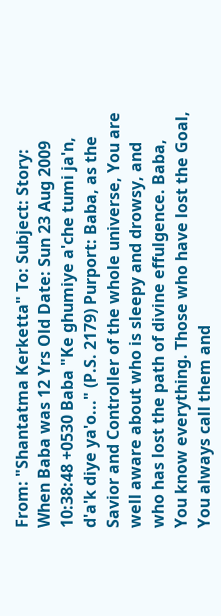From: "Shantatma Kerketta" To: Subject: Story: When Baba was 12 Yrs Old Date: Sun 23 Aug 2009 10:38:48 +0530 Baba "Ke ghumiye a'che tumi ja'n, d'a'k diye ya'o..." (P.S. 2179) Purport: Baba, as the Savior and Controller of the whole universe, You are well aware about who is sleepy and drowsy, and who has lost the path of divine effulgence. Baba, You know everything. Those who have lost the Goal, You always call them and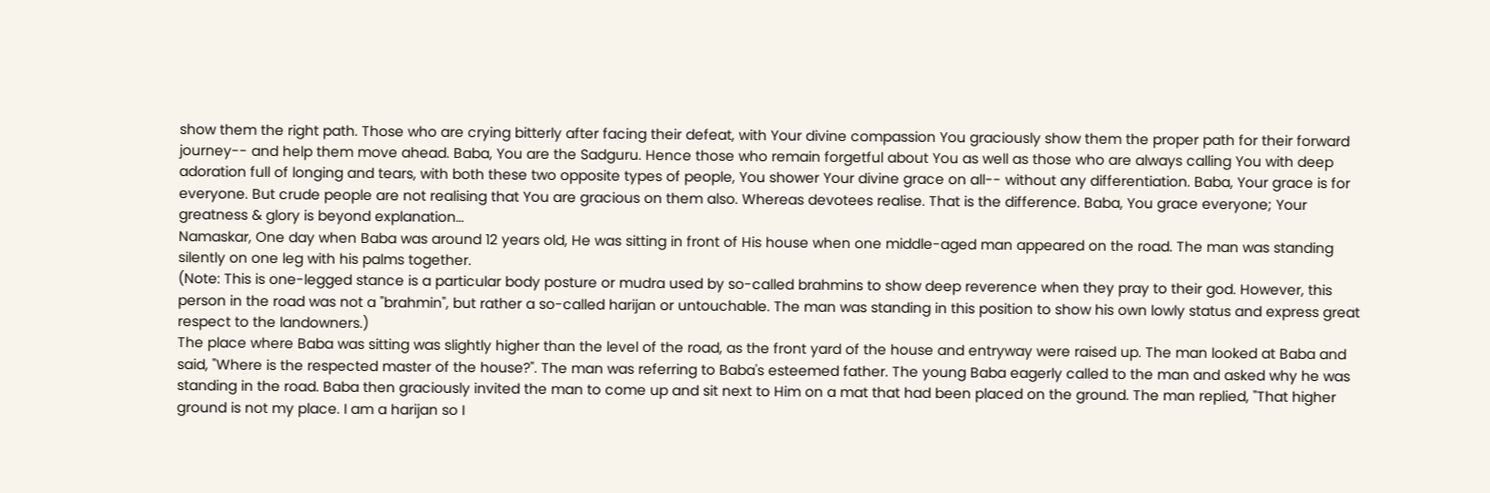show them the right path. Those who are crying bitterly after facing their defeat, with Your divine compassion You graciously show them the proper path for their forward journey-- and help them move ahead. Baba, You are the Sadguru. Hence those who remain forgetful about You as well as those who are always calling You with deep adoration full of longing and tears, with both these two opposite types of people, You shower Your divine grace on all-- without any differentiation. Baba, Your grace is for everyone. But crude people are not realising that You are gracious on them also. Whereas devotees realise. That is the difference. Baba, You grace everyone; Your greatness & glory is beyond explanation…
Namaskar, One day when Baba was around 12 years old, He was sitting in front of His house when one middle-aged man appeared on the road. The man was standing silently on one leg with his palms together.
(Note: This is one-legged stance is a particular body posture or mudra used by so-called brahmins to show deep reverence when they pray to their god. However, this person in the road was not a "brahmin", but rather a so-called harijan or untouchable. The man was standing in this position to show his own lowly status and express great respect to the landowners.)
The place where Baba was sitting was slightly higher than the level of the road, as the front yard of the house and entryway were raised up. The man looked at Baba and said, "Where is the respected master of the house?". The man was referring to Baba's esteemed father. The young Baba eagerly called to the man and asked why he was standing in the road. Baba then graciously invited the man to come up and sit next to Him on a mat that had been placed on the ground. The man replied, "That higher ground is not my place. I am a harijan so I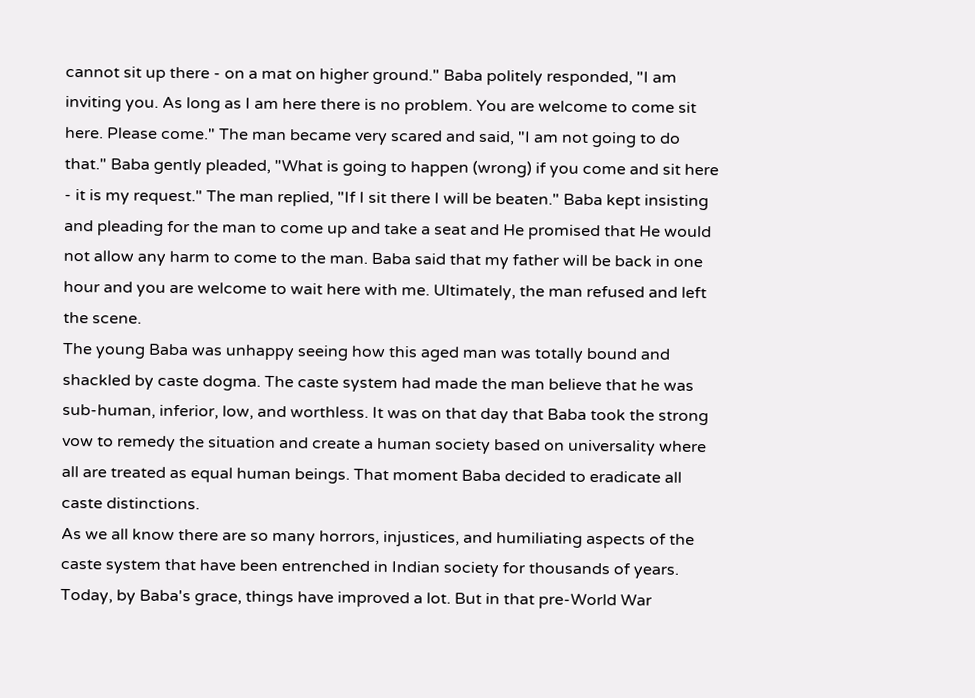cannot sit up there - on a mat on higher ground." Baba politely responded, "I am inviting you. As long as I am here there is no problem. You are welcome to come sit here. Please come." The man became very scared and said, "I am not going to do that." Baba gently pleaded, "What is going to happen (wrong) if you come and sit here - it is my request." The man replied, "If I sit there I will be beaten." Baba kept insisting and pleading for the man to come up and take a seat and He promised that He would not allow any harm to come to the man. Baba said that my father will be back in one hour and you are welcome to wait here with me. Ultimately, the man refused and left the scene.
The young Baba was unhappy seeing how this aged man was totally bound and shackled by caste dogma. The caste system had made the man believe that he was sub-human, inferior, low, and worthless. It was on that day that Baba took the strong vow to remedy the situation and create a human society based on universality where all are treated as equal human beings. That moment Baba decided to eradicate all caste distinctions.
As we all know there are so many horrors, injustices, and humiliating aspects of the caste system that have been entrenched in Indian society for thousands of years. Today, by Baba's grace, things have improved a lot. But in that pre-World War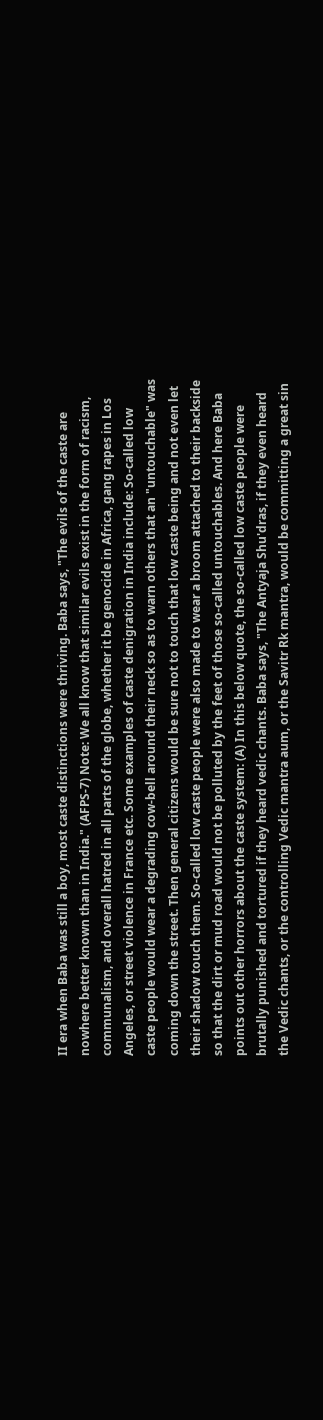II era when Baba was still a boy, most caste distinctions were thriving. Baba says, "The evils of the caste are nowhere better known than in India." (AFPS-7) Note: We all know that similar evils exist in the form of racism, communalism, and overall hatred in all parts of the globe, whether it be genocide in Africa, gang rapes in Los Angeles, or street violence in France etc. Some examples of caste denigration in India include: So-called low caste people would wear a degrading cow-bell around their neck so as to warn others that an "untouchable" was coming down the street. Then general citizens would be sure not to touch that low caste being and not even let their shadow touch them. So-called low caste people were also made to wear a broom attached to their backside so that the dirt or mud road would not be polluted by the feet of those so-called untouchables. And here Baba points out other horrors about the caste system: (A) In this below quote, the so-called low caste people were brutally punished and tortured if they heard vedic chants. Baba says, "The Antyaja Shu'dras, if they even heard the Vedic chants, or the controlling Vedic mantra aum, or the Savitr Rk mantra, would be committing a great sin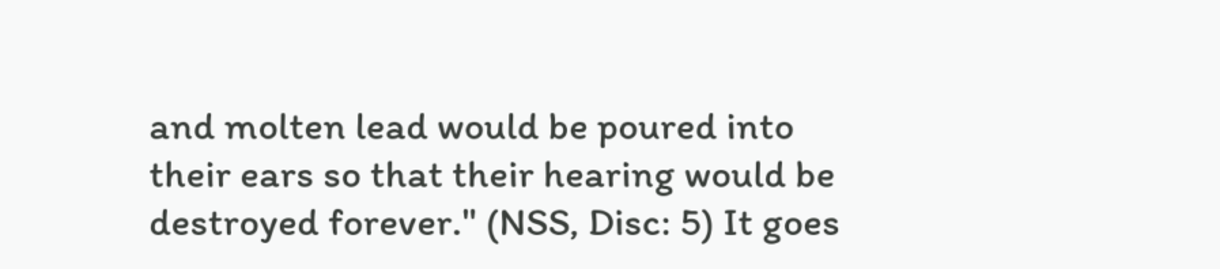and molten lead would be poured into their ears so that their hearing would be destroyed forever." (NSS, Disc: 5) It goes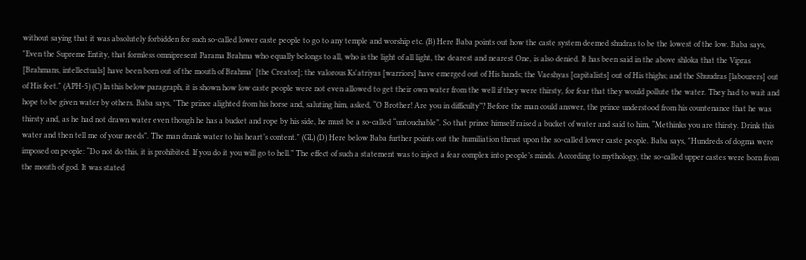without saying that it was absolutely forbidden for such so-called lower caste people to go to any temple and worship etc. (B) Here Baba points out how the caste system deemed shudras to be the lowest of the low. Baba says, "Even the Supreme Entity, that formless omnipresent Parama Brahma who equally belongs to all, who is the light of all light, the dearest and nearest One, is also denied. It has been said in the above shloka that the Vipras [Brahmans, intellectuals] have been born out of the mouth of Brahma' [the Creator]; the valorous Ks'atriyas [warriors] have emerged out of His hands; the Vaeshyas [capitalists] out of His thighs; and the Shuudras [labourers] out of His feet." (APH-5) (C) In this below paragraph, it is shown how low caste people were not even allowed to get their own water from the well if they were thirsty, for fear that they would pollute the water. They had to wait and hope to be given water by others. Baba says, "The prince alighted from his horse and, saluting him, asked, “O Brother! Are you in difficulty”? Before the man could answer, the prince understood from his countenance that he was thirsty and, as he had not drawn water even though he has a bucket and rope by his side, he must be a so-called “untouchable”. So that prince himself raised a bucket of water and said to him, “Methinks you are thirsty. Drink this water and then tell me of your needs”. The man drank water to his heart’s content." (GL) (D) Here below Baba further points out the humiliation thrust upon the so-called lower caste people. Baba says, "Hundreds of dogma were imposed on people: “Do not do this, it is prohibited. If you do it you will go to hell.” The effect of such a statement was to inject a fear complex into people’s minds. According to mythology, the so-called upper castes were born from the mouth of god. It was stated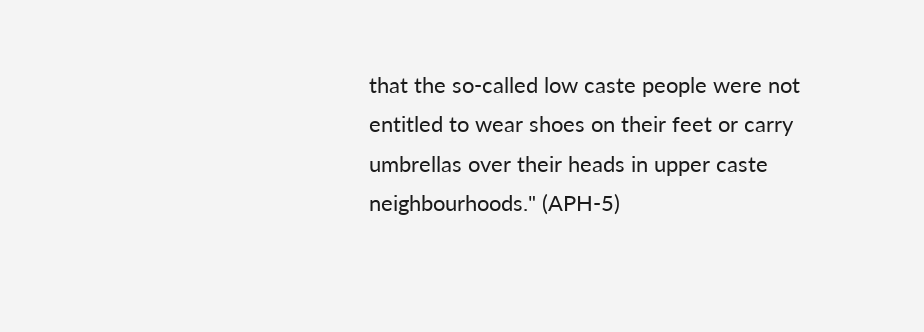that the so-called low caste people were not entitled to wear shoes on their feet or carry umbrellas over their heads in upper caste neighbourhoods." (APH-5)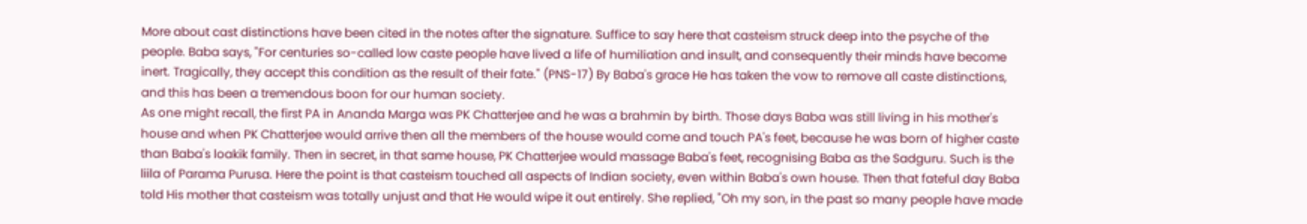More about cast distinctions have been cited in the notes after the signature. Suffice to say here that casteism struck deep into the psyche of the people. Baba says, "For centuries so-called low caste people have lived a life of humiliation and insult, and consequently their minds have become inert. Tragically, they accept this condition as the result of their fate." (PNS-17) By Baba's grace He has taken the vow to remove all caste distinctions, and this has been a tremendous boon for our human society.
As one might recall, the first PA in Ananda Marga was PK Chatterjee and he was a brahmin by birth. Those days Baba was still living in his mother's house and when PK Chatterjee would arrive then all the members of the house would come and touch PA's feet, because he was born of higher caste than Baba's loakik family. Then in secret, in that same house, PK Chatterjee would massage Baba's feet, recognising Baba as the Sadguru. Such is the liila of Parama Purusa. Here the point is that casteism touched all aspects of Indian society, even within Baba's own house. Then that fateful day Baba told His mother that casteism was totally unjust and that He would wipe it out entirely. She replied, "Oh my son, in the past so many people have made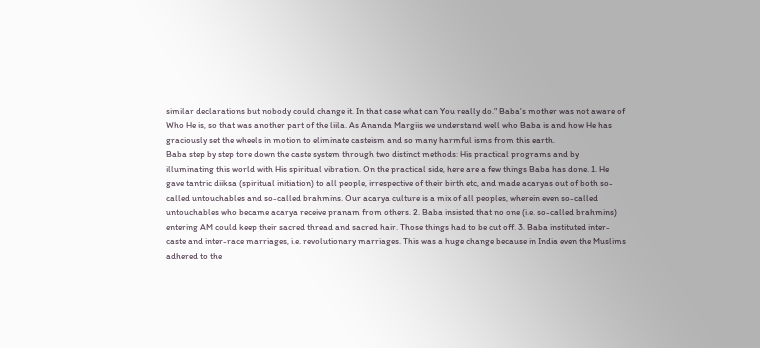similar declarations but nobody could change it. In that case what can You really do." Baba's mother was not aware of Who He is, so that was another part of the liila. As Ananda Margiis we understand well who Baba is and how He has graciously set the wheels in motion to eliminate casteism and so many harmful isms from this earth.
Baba step by step tore down the caste system through two distinct methods: His practical programs and by illuminating this world with His spiritual vibration. On the practical side, here are a few things Baba has done. 1. He gave tantric diiksa (spiritual initiation) to all people, irrespective of their birth etc, and made acaryas out of both so-called untouchables and so-called brahmins. Our acarya culture is a mix of all peoples, wherein even so-called untouchables who became acarya receive pranam from others. 2. Baba insisted that no one (i.e. so-called brahmins) entering AM could keep their sacred thread and sacred hair. Those things had to be cut off. 3. Baba instituted inter-caste and inter-race marriages, i.e. revolutionary marriages. This was a huge change because in India even the Muslims adhered to the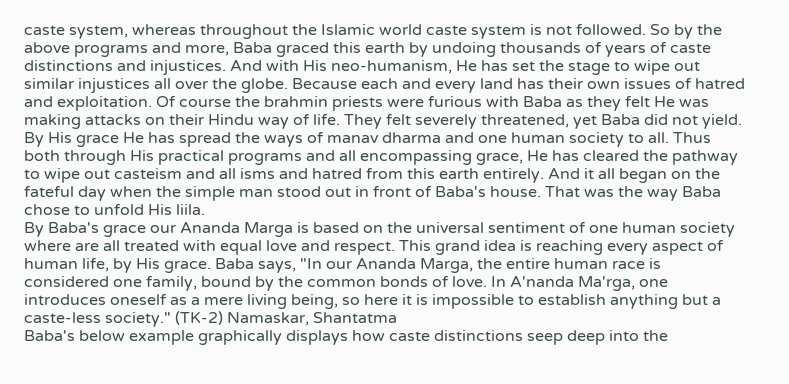caste system, whereas throughout the Islamic world caste system is not followed. So by the above programs and more, Baba graced this earth by undoing thousands of years of caste distinctions and injustices. And with His neo-humanism, He has set the stage to wipe out similar injustices all over the globe. Because each and every land has their own issues of hatred and exploitation. Of course the brahmin priests were furious with Baba as they felt He was making attacks on their Hindu way of life. They felt severely threatened, yet Baba did not yield. By His grace He has spread the ways of manav dharma and one human society to all. Thus both through His practical programs and all encompassing grace, He has cleared the pathway to wipe out casteism and all isms and hatred from this earth entirely. And it all began on the fateful day when the simple man stood out in front of Baba's house. That was the way Baba chose to unfold His liila.
By Baba's grace our Ananda Marga is based on the universal sentiment of one human society where are all treated with equal love and respect. This grand idea is reaching every aspect of human life, by His grace. Baba says, "In our Ananda Marga, the entire human race is considered one family, bound by the common bonds of love. In A'nanda Ma'rga, one introduces oneself as a mere living being, so here it is impossible to establish anything but a caste-less society." (TK-2) Namaskar, Shantatma
Baba's below example graphically displays how caste distinctions seep deep into the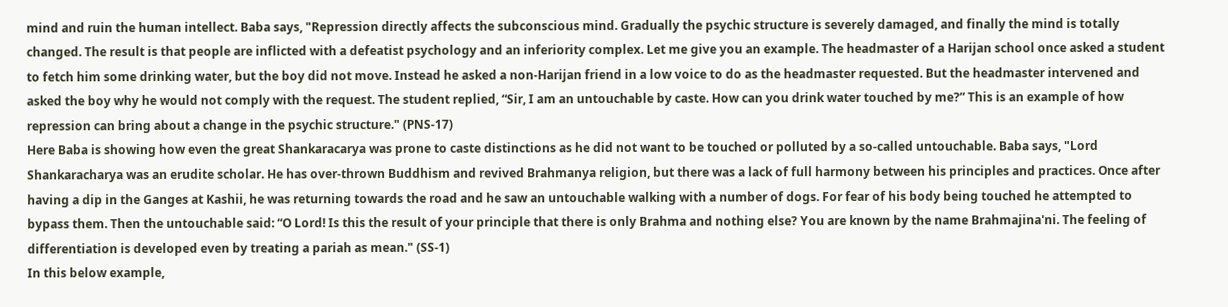mind and ruin the human intellect. Baba says, "Repression directly affects the subconscious mind. Gradually the psychic structure is severely damaged, and finally the mind is totally changed. The result is that people are inflicted with a defeatist psychology and an inferiority complex. Let me give you an example. The headmaster of a Harijan school once asked a student to fetch him some drinking water, but the boy did not move. Instead he asked a non-Harijan friend in a low voice to do as the headmaster requested. But the headmaster intervened and asked the boy why he would not comply with the request. The student replied, “Sir, I am an untouchable by caste. How can you drink water touched by me?” This is an example of how repression can bring about a change in the psychic structure." (PNS-17)
Here Baba is showing how even the great Shankaracarya was prone to caste distinctions as he did not want to be touched or polluted by a so-called untouchable. Baba says, "Lord Shankaracharya was an erudite scholar. He has over-thrown Buddhism and revived Brahmanya religion, but there was a lack of full harmony between his principles and practices. Once after having a dip in the Ganges at Kashii, he was returning towards the road and he saw an untouchable walking with a number of dogs. For fear of his body being touched he attempted to bypass them. Then the untouchable said: “O Lord! Is this the result of your principle that there is only Brahma and nothing else? You are known by the name Brahmajina'ni. The feeling of differentiation is developed even by treating a pariah as mean." (SS-1)
In this below example,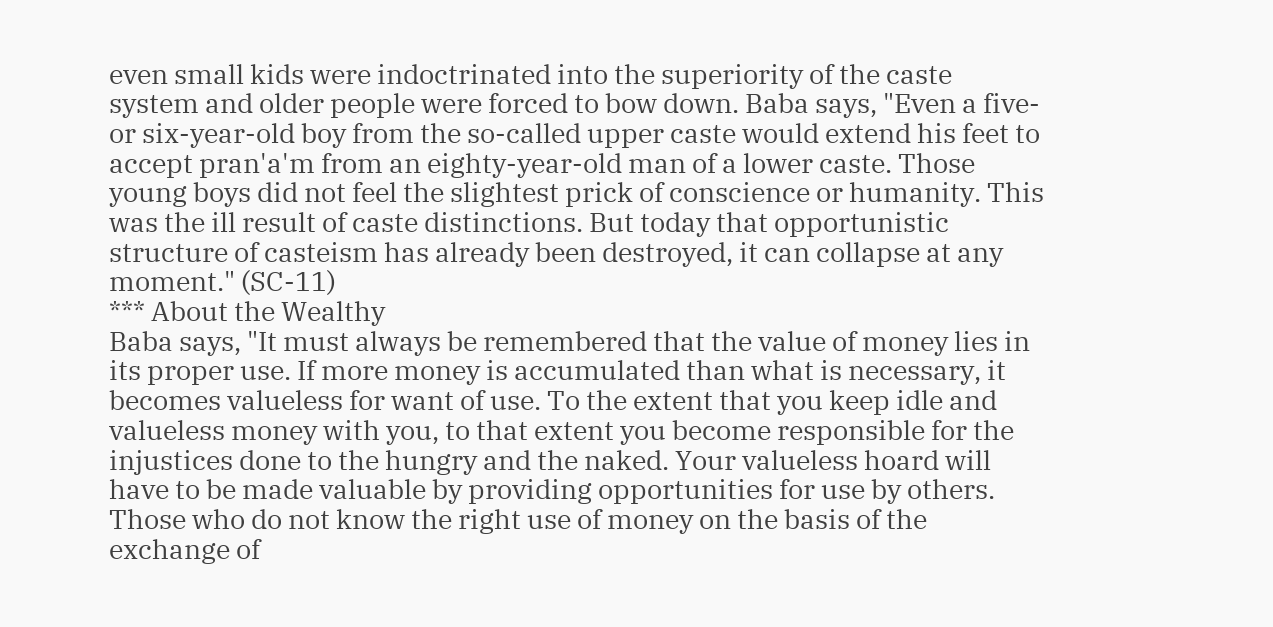even small kids were indoctrinated into the superiority of the caste system and older people were forced to bow down. Baba says, "Even a five- or six-year-old boy from the so-called upper caste would extend his feet to accept pran'a'm from an eighty-year-old man of a lower caste. Those young boys did not feel the slightest prick of conscience or humanity. This was the ill result of caste distinctions. But today that opportunistic structure of casteism has already been destroyed, it can collapse at any moment." (SC-11)
*** About the Wealthy
Baba says, "It must always be remembered that the value of money lies in its proper use. If more money is accumulated than what is necessary, it becomes valueless for want of use. To the extent that you keep idle and valueless money with you, to that extent you become responsible for the injustices done to the hungry and the naked. Your valueless hoard will have to be made valuable by providing opportunities for use by others. Those who do not know the right use of money on the basis of the exchange of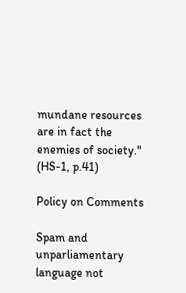mundane resources are in fact the enemies of society." (HS-1, p.41)

Policy on Comments

Spam and unparliamentary language not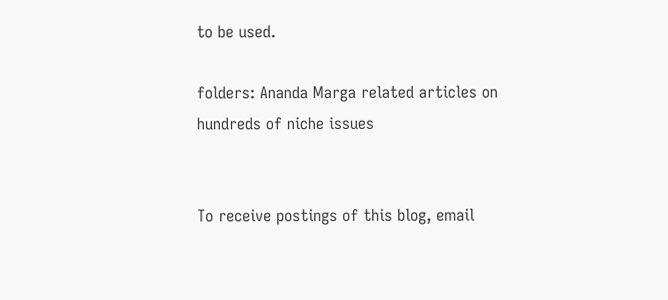to be used.

folders: Ananda Marga related articles on hundreds of niche issues


To receive postings of this blog, email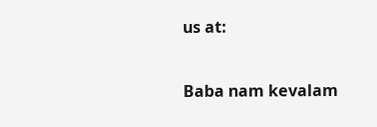us at:

Baba nam kevalam